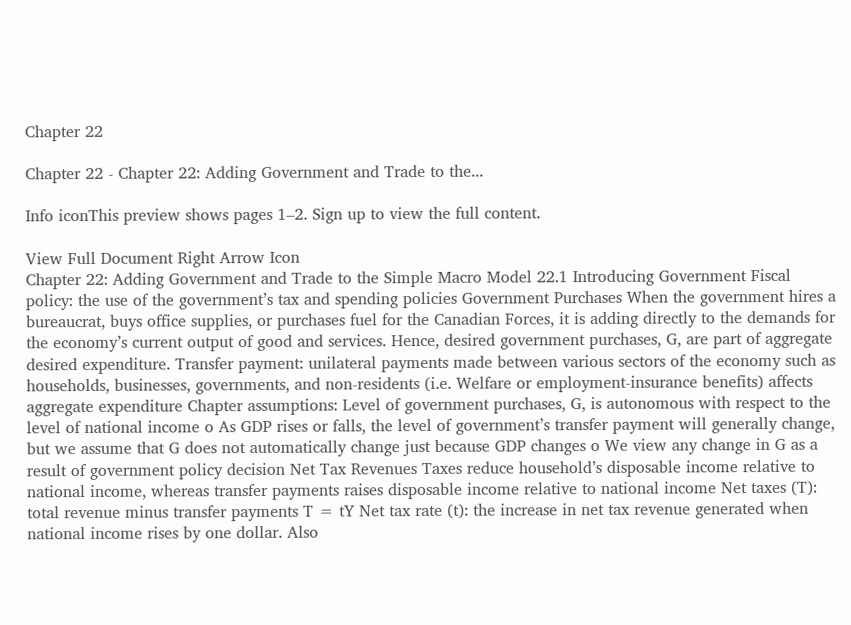Chapter 22

Chapter 22 - Chapter 22: Adding Government and Trade to the...

Info iconThis preview shows pages 1–2. Sign up to view the full content.

View Full Document Right Arrow Icon
Chapter 22: Adding Government and Trade to the Simple Macro Model 22.1 Introducing Government Fiscal policy: the use of the government’s tax and spending policies Government Purchases When the government hires a bureaucrat, buys office supplies, or purchases fuel for the Canadian Forces, it is adding directly to the demands for the economy’s current output of good and services. Hence, desired government purchases, G, are part of aggregate desired expenditure. Transfer payment: unilateral payments made between various sectors of the economy such as households, businesses, governments, and non-residents (i.e. Welfare or employment-insurance benefits) affects aggregate expenditure Chapter assumptions: Level of government purchases, G, is autonomous with respect to the level of national income o As GDP rises or falls, the level of government’s transfer payment will generally change, but we assume that G does not automatically change just because GDP changes o We view any change in G as a result of government policy decision Net Tax Revenues Taxes reduce household’s disposable income relative to national income, whereas transfer payments raises disposable income relative to national income Net taxes (T): total revenue minus transfer payments T = tY Net tax rate (t): the increase in net tax revenue generated when national income rises by one dollar. Also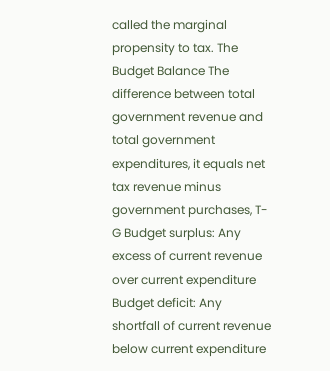called the marginal propensity to tax. The Budget Balance The difference between total government revenue and total government expenditures, it equals net tax revenue minus government purchases, T-G Budget surplus: Any excess of current revenue over current expenditure Budget deficit: Any shortfall of current revenue below current expenditure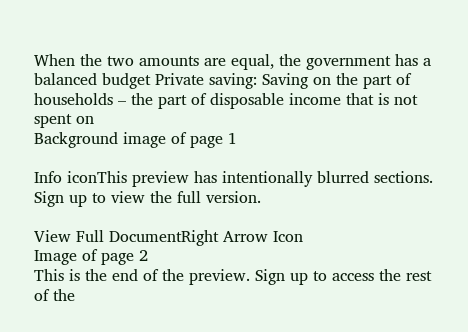When the two amounts are equal, the government has a balanced budget Private saving: Saving on the part of households – the part of disposable income that is not spent on
Background image of page 1

Info iconThis preview has intentionally blurred sections. Sign up to view the full version.

View Full DocumentRight Arrow Icon
Image of page 2
This is the end of the preview. Sign up to access the rest of the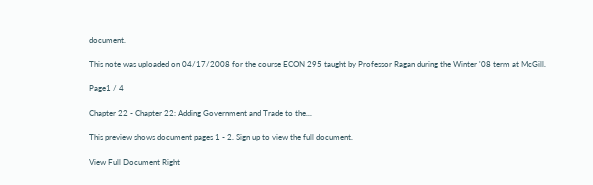document.

This note was uploaded on 04/17/2008 for the course ECON 295 taught by Professor Ragan during the Winter '08 term at McGill.

Page1 / 4

Chapter 22 - Chapter 22: Adding Government and Trade to the...

This preview shows document pages 1 - 2. Sign up to view the full document.

View Full Document Right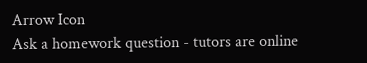Arrow Icon
Ask a homework question - tutors are online